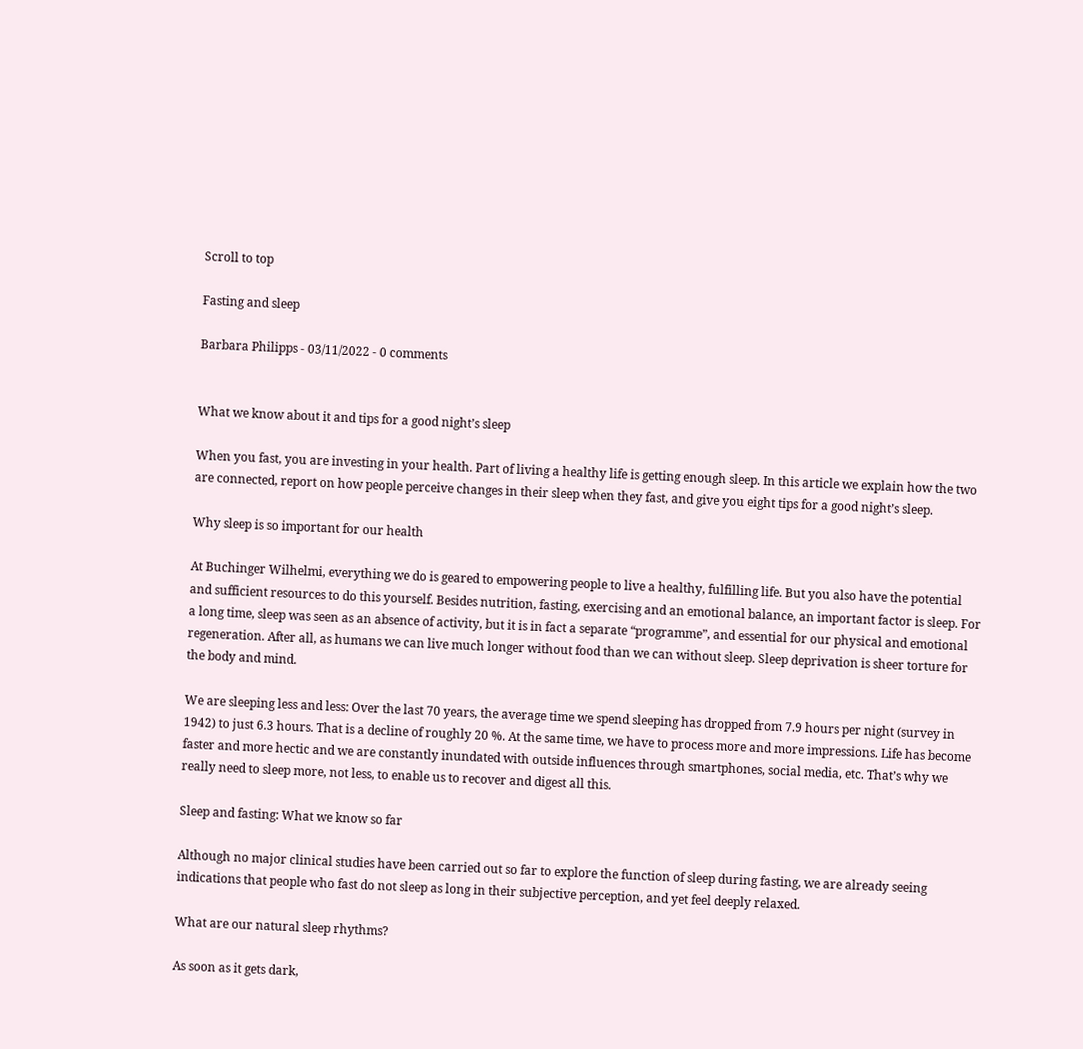Scroll to top

Fasting and sleep

Barbara Philipps - 03/11/2022 - 0 comments


What we know about it and tips for a good night’s sleep

When you fast, you are investing in your health. Part of living a healthy life is getting enough sleep. In this article we explain how the two are connected, report on how people perceive changes in their sleep when they fast, and give you eight tips for a good night’s sleep.

Why sleep is so important for our health

At Buchinger Wilhelmi, everything we do is geared to empowering people to live a healthy, fulfilling life. But you also have the potential and sufficient resources to do this yourself. Besides nutrition, fasting, exercising and an emotional balance, an important factor is sleep. For a long time, sleep was seen as an absence of activity, but it is in fact a separate “programme”, and essential for our physical and emotional regeneration. After all, as humans we can live much longer without food than we can without sleep. Sleep deprivation is sheer torture for the body and mind.

We are sleeping less and less: Over the last 70 years, the average time we spend sleeping has dropped from 7.9 hours per night (survey in 1942) to just 6.3 hours. That is a decline of roughly 20 %. At the same time, we have to process more and more impressions. Life has become faster and more hectic and we are constantly inundated with outside influences through smartphones, social media, etc. That’s why we really need to sleep more, not less, to enable us to recover and digest all this.

Sleep and fasting: What we know so far

Although no major clinical studies have been carried out so far to explore the function of sleep during fasting, we are already seeing indications that people who fast do not sleep as long in their subjective perception, and yet feel deeply relaxed.

What are our natural sleep rhythms?

As soon as it gets dark,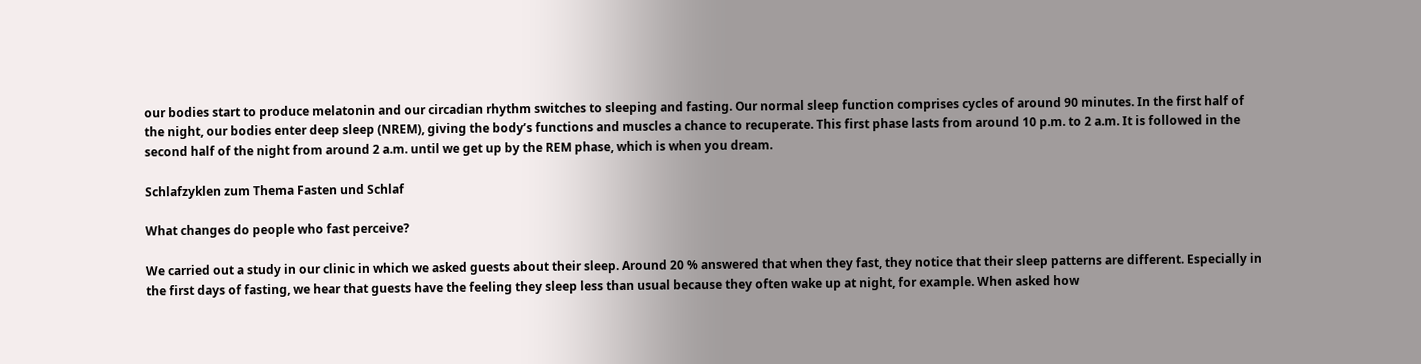our bodies start to produce melatonin and our circadian rhythm switches to sleeping and fasting. Our normal sleep function comprises cycles of around 90 minutes. In the first half of the night, our bodies enter deep sleep (NREM), giving the body’s functions and muscles a chance to recuperate. This first phase lasts from around 10 p.m. to 2 a.m. It is followed in the second half of the night from around 2 a.m. until we get up by the REM phase, which is when you dream.

Schlafzyklen zum Thema Fasten und Schlaf

What changes do people who fast perceive?

We carried out a study in our clinic in which we asked guests about their sleep. Around 20 % answered that when they fast, they notice that their sleep patterns are different. Especially in the first days of fasting, we hear that guests have the feeling they sleep less than usual because they often wake up at night, for example. When asked how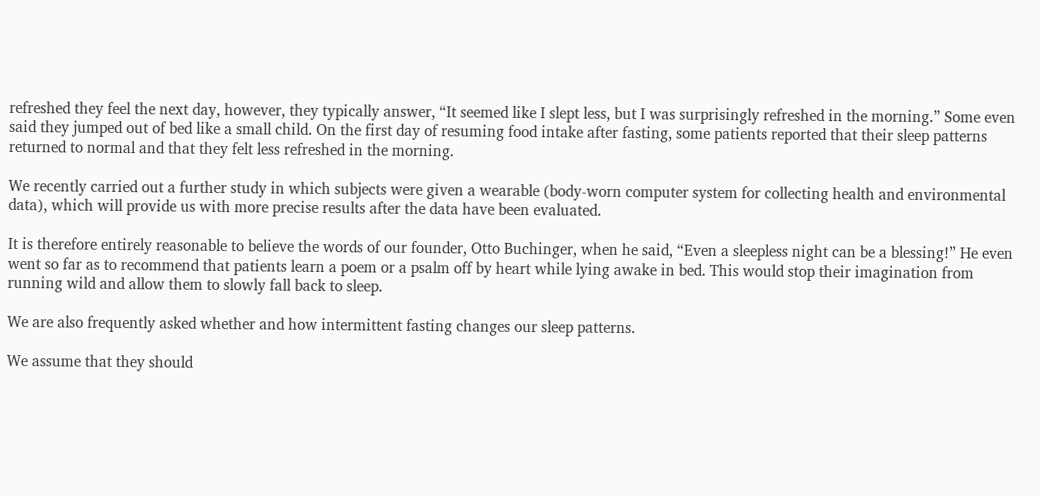refreshed they feel the next day, however, they typically answer, “It seemed like I slept less, but I was surprisingly refreshed in the morning.” Some even said they jumped out of bed like a small child. On the first day of resuming food intake after fasting, some patients reported that their sleep patterns returned to normal and that they felt less refreshed in the morning.

We recently carried out a further study in which subjects were given a wearable (body-worn computer system for collecting health and environmental data), which will provide us with more precise results after the data have been evaluated.

It is therefore entirely reasonable to believe the words of our founder, Otto Buchinger, when he said, “Even a sleepless night can be a blessing!” He even went so far as to recommend that patients learn a poem or a psalm off by heart while lying awake in bed. This would stop their imagination from running wild and allow them to slowly fall back to sleep.

We are also frequently asked whether and how intermittent fasting changes our sleep patterns.

We assume that they should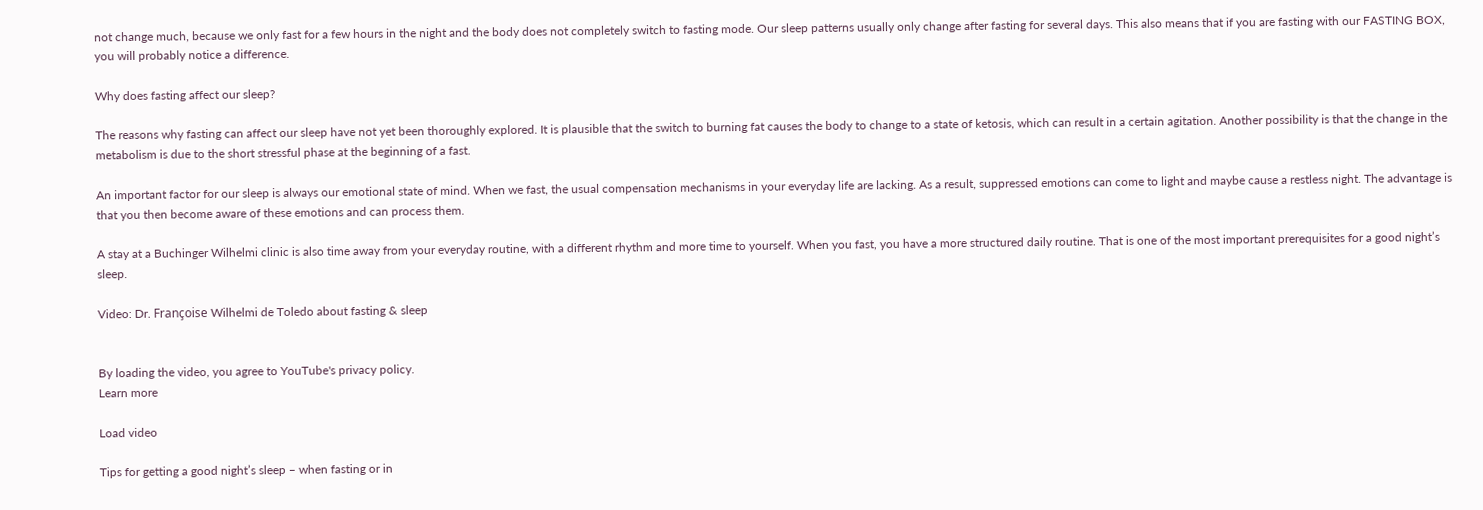not change much, because we only fast for a few hours in the night and the body does not completely switch to fasting mode. Our sleep patterns usually only change after fasting for several days. This also means that if you are fasting with our FASTING BOX, you will probably notice a difference.

Why does fasting affect our sleep?

The reasons why fasting can affect our sleep have not yet been thoroughly explored. It is plausible that the switch to burning fat causes the body to change to a state of ketosis, which can result in a certain agitation. Another possibility is that the change in the metabolism is due to the short stressful phase at the beginning of a fast.

An important factor for our sleep is always our emotional state of mind. When we fast, the usual compensation mechanisms in your everyday life are lacking. As a result, suppressed emotions can come to light and maybe cause a restless night. The advantage is that you then become aware of these emotions and can process them.

A stay at a Buchinger Wilhelmi clinic is also time away from your everyday routine, with a different rhythm and more time to yourself. When you fast, you have a more structured daily routine. That is one of the most important prerequisites for a good night’s sleep.

Video: Dr. Françoise Wilhelmi de Toledo about fasting & sleep


By loading the video, you agree to YouTube's privacy policy.
Learn more

Load video

Tips for getting a good night’s sleep – when fasting or in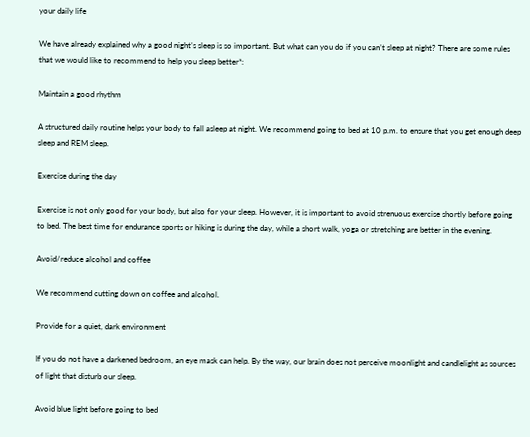your daily life

We have already explained why a good night’s sleep is so important. But what can you do if you can’t sleep at night? There are some rules that we would like to recommend to help you sleep better*:

Maintain a good rhythm

A structured daily routine helps your body to fall asleep at night. We recommend going to bed at 10 p.m. to ensure that you get enough deep sleep and REM sleep.

Exercise during the day

Exercise is not only good for your body, but also for your sleep. However, it is important to avoid strenuous exercise shortly before going to bed. The best time for endurance sports or hiking is during the day, while a short walk, yoga or stretching are better in the evening.

Avoid/reduce alcohol and coffee

We recommend cutting down on coffee and alcohol.

Provide for a quiet, dark environment

If you do not have a darkened bedroom, an eye mask can help. By the way, our brain does not perceive moonlight and candlelight as sources of light that disturb our sleep.

Avoid blue light before going to bed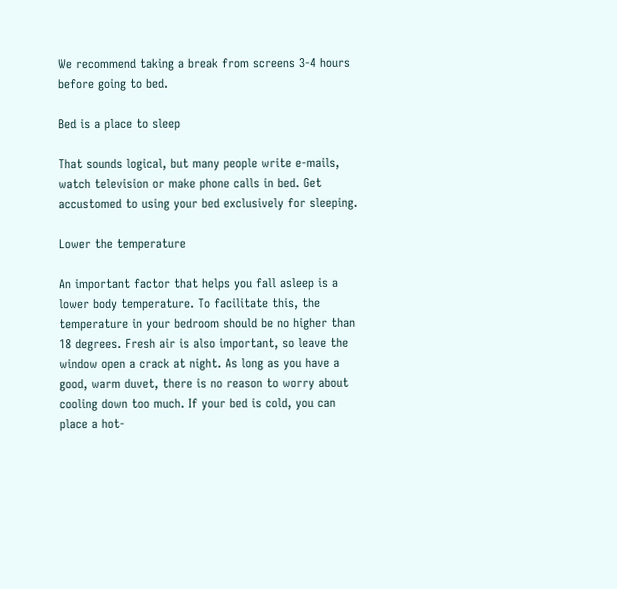We recommend taking a break from screens 3-4 hours before going to bed.

Bed is a place to sleep

That sounds logical, but many people write e-mails, watch television or make phone calls in bed. Get accustomed to using your bed exclusively for sleeping.

Lower the temperature

An important factor that helps you fall asleep is a lower body temperature. To facilitate this, the temperature in your bedroom should be no higher than 18 degrees. Fresh air is also important, so leave the window open a crack at night. As long as you have a good, warm duvet, there is no reason to worry about cooling down too much. If your bed is cold, you can place a hot-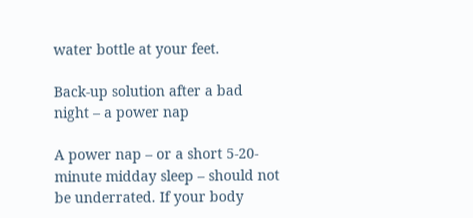water bottle at your feet.

Back-up solution after a bad night – a power nap

A power nap – or a short 5-20-minute midday sleep – should not be underrated. If your body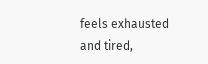feels exhausted and tired,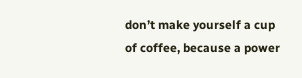don’t make yourself a cup of coffee, because a power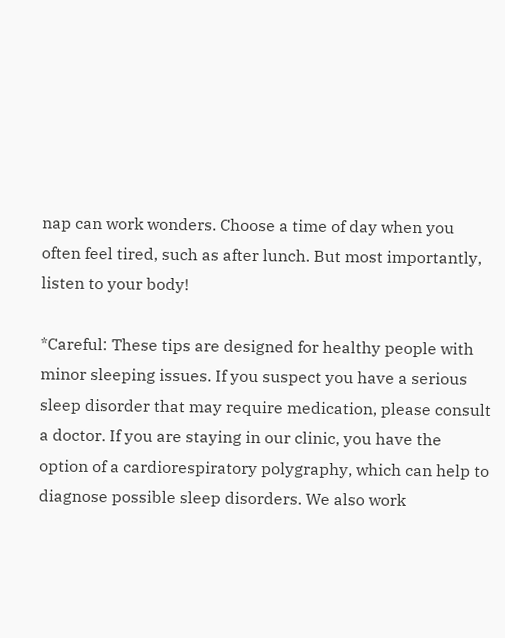nap can work wonders. Choose a time of day when you often feel tired, such as after lunch. But most importantly, listen to your body!

*Careful: These tips are designed for healthy people with minor sleeping issues. If you suspect you have a serious sleep disorder that may require medication, please consult a doctor. If you are staying in our clinic, you have the option of a cardiorespiratory polygraphy, which can help to diagnose possible sleep disorders. We also work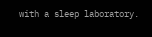with a sleep laboratory.